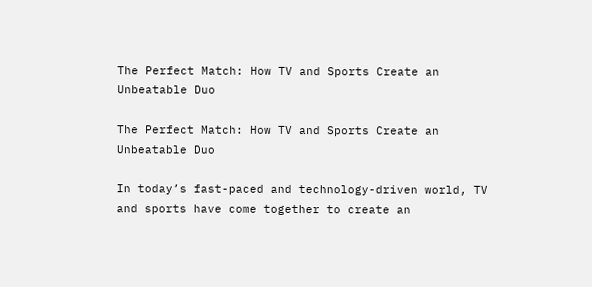The Perfect Match: How TV and Sports Create an Unbeatable Duo

The Perfect Match: How TV and Sports Create an Unbeatable Duo

In today’s fast-paced and technology-driven world, TV and sports have come together to create an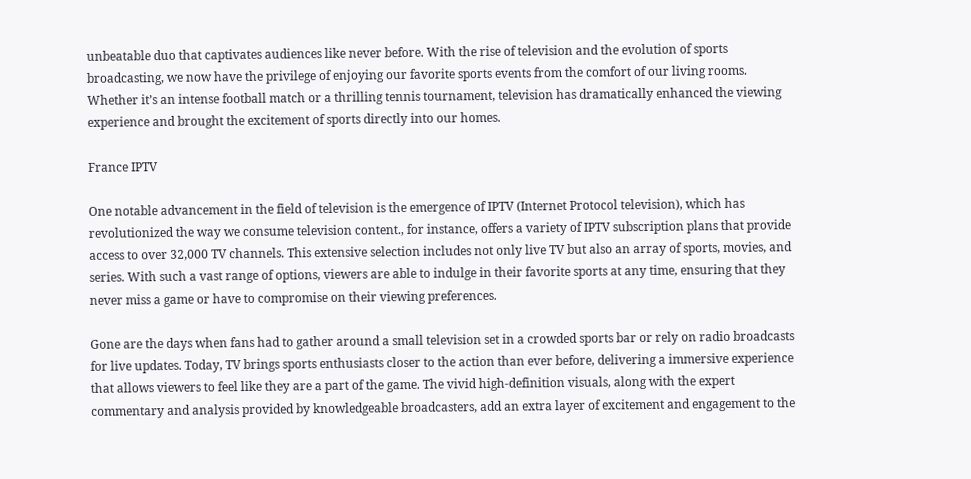unbeatable duo that captivates audiences like never before. With the rise of television and the evolution of sports broadcasting, we now have the privilege of enjoying our favorite sports events from the comfort of our living rooms. Whether it’s an intense football match or a thrilling tennis tournament, television has dramatically enhanced the viewing experience and brought the excitement of sports directly into our homes.

France IPTV

One notable advancement in the field of television is the emergence of IPTV (Internet Protocol television), which has revolutionized the way we consume television content., for instance, offers a variety of IPTV subscription plans that provide access to over 32,000 TV channels. This extensive selection includes not only live TV but also an array of sports, movies, and series. With such a vast range of options, viewers are able to indulge in their favorite sports at any time, ensuring that they never miss a game or have to compromise on their viewing preferences.

Gone are the days when fans had to gather around a small television set in a crowded sports bar or rely on radio broadcasts for live updates. Today, TV brings sports enthusiasts closer to the action than ever before, delivering a immersive experience that allows viewers to feel like they are a part of the game. The vivid high-definition visuals, along with the expert commentary and analysis provided by knowledgeable broadcasters, add an extra layer of excitement and engagement to the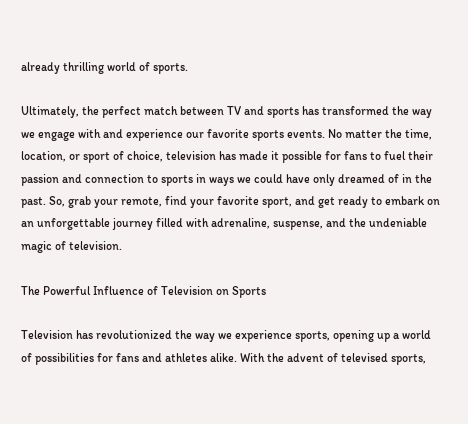already thrilling world of sports.

Ultimately, the perfect match between TV and sports has transformed the way we engage with and experience our favorite sports events. No matter the time, location, or sport of choice, television has made it possible for fans to fuel their passion and connection to sports in ways we could have only dreamed of in the past. So, grab your remote, find your favorite sport, and get ready to embark on an unforgettable journey filled with adrenaline, suspense, and the undeniable magic of television.

The Powerful Influence of Television on Sports

Television has revolutionized the way we experience sports, opening up a world of possibilities for fans and athletes alike. With the advent of televised sports,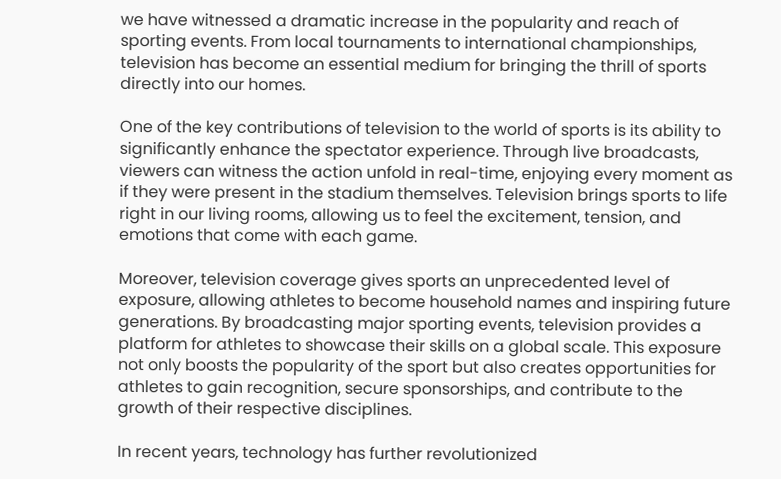we have witnessed a dramatic increase in the popularity and reach of sporting events. From local tournaments to international championships, television has become an essential medium for bringing the thrill of sports directly into our homes.

One of the key contributions of television to the world of sports is its ability to significantly enhance the spectator experience. Through live broadcasts, viewers can witness the action unfold in real-time, enjoying every moment as if they were present in the stadium themselves. Television brings sports to life right in our living rooms, allowing us to feel the excitement, tension, and emotions that come with each game.

Moreover, television coverage gives sports an unprecedented level of exposure, allowing athletes to become household names and inspiring future generations. By broadcasting major sporting events, television provides a platform for athletes to showcase their skills on a global scale. This exposure not only boosts the popularity of the sport but also creates opportunities for athletes to gain recognition, secure sponsorships, and contribute to the growth of their respective disciplines.

In recent years, technology has further revolutionized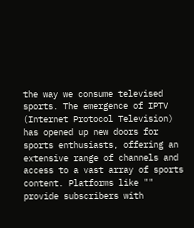the way we consume televised sports. The emergence of IPTV (Internet Protocol Television) has opened up new doors for sports enthusiasts, offering an extensive range of channels and access to a vast array of sports content. Platforms like "" provide subscribers with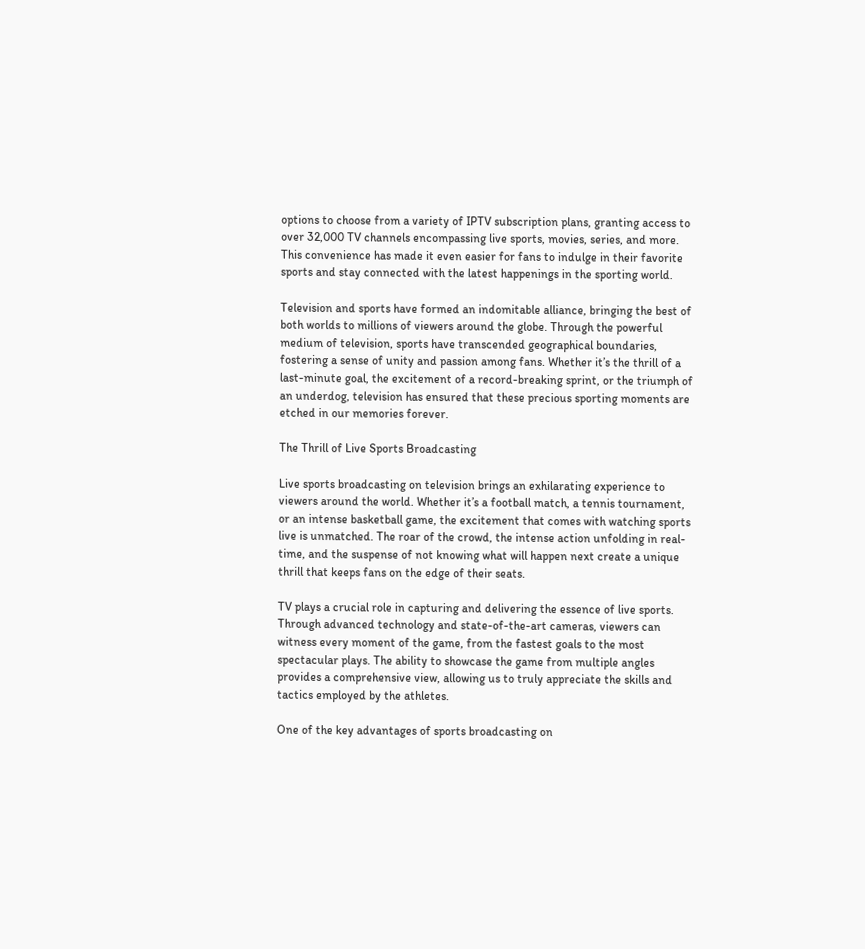options to choose from a variety of IPTV subscription plans, granting access to over 32,000 TV channels encompassing live sports, movies, series, and more. This convenience has made it even easier for fans to indulge in their favorite sports and stay connected with the latest happenings in the sporting world.

Television and sports have formed an indomitable alliance, bringing the best of both worlds to millions of viewers around the globe. Through the powerful medium of television, sports have transcended geographical boundaries, fostering a sense of unity and passion among fans. Whether it’s the thrill of a last-minute goal, the excitement of a record-breaking sprint, or the triumph of an underdog, television has ensured that these precious sporting moments are etched in our memories forever.

The Thrill of Live Sports Broadcasting

Live sports broadcasting on television brings an exhilarating experience to viewers around the world. Whether it’s a football match, a tennis tournament, or an intense basketball game, the excitement that comes with watching sports live is unmatched. The roar of the crowd, the intense action unfolding in real-time, and the suspense of not knowing what will happen next create a unique thrill that keeps fans on the edge of their seats.

TV plays a crucial role in capturing and delivering the essence of live sports. Through advanced technology and state-of-the-art cameras, viewers can witness every moment of the game, from the fastest goals to the most spectacular plays. The ability to showcase the game from multiple angles provides a comprehensive view, allowing us to truly appreciate the skills and tactics employed by the athletes.

One of the key advantages of sports broadcasting on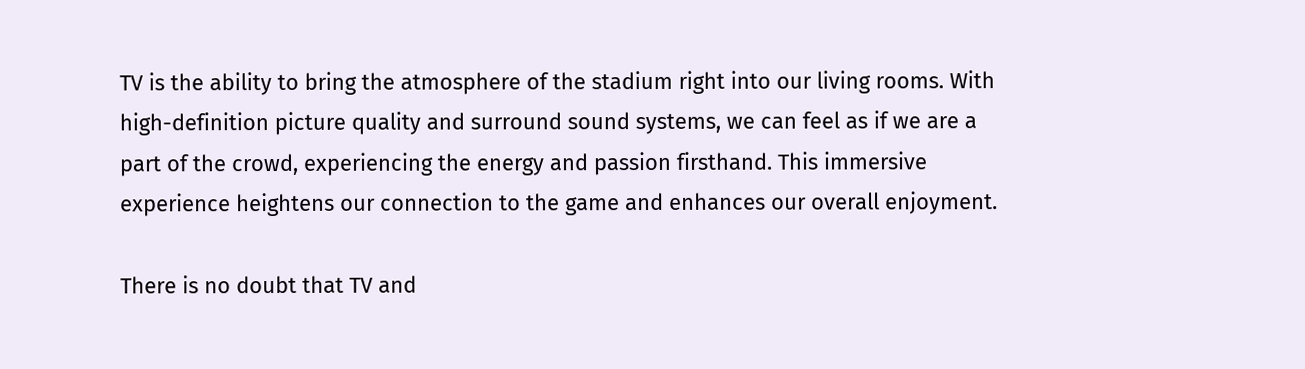TV is the ability to bring the atmosphere of the stadium right into our living rooms. With high-definition picture quality and surround sound systems, we can feel as if we are a part of the crowd, experiencing the energy and passion firsthand. This immersive experience heightens our connection to the game and enhances our overall enjoyment.

There is no doubt that TV and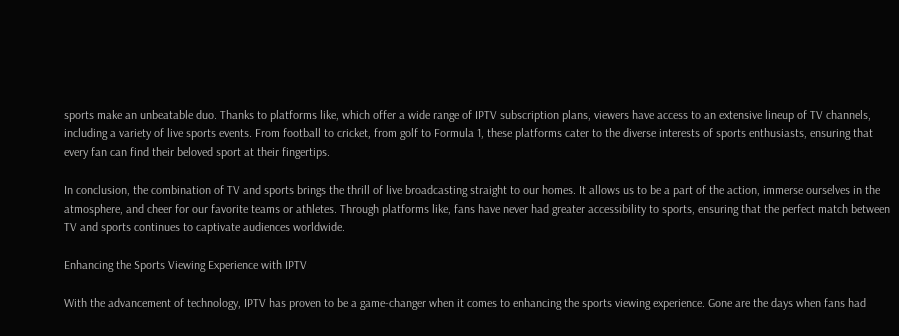sports make an unbeatable duo. Thanks to platforms like, which offer a wide range of IPTV subscription plans, viewers have access to an extensive lineup of TV channels, including a variety of live sports events. From football to cricket, from golf to Formula 1, these platforms cater to the diverse interests of sports enthusiasts, ensuring that every fan can find their beloved sport at their fingertips.

In conclusion, the combination of TV and sports brings the thrill of live broadcasting straight to our homes. It allows us to be a part of the action, immerse ourselves in the atmosphere, and cheer for our favorite teams or athletes. Through platforms like, fans have never had greater accessibility to sports, ensuring that the perfect match between TV and sports continues to captivate audiences worldwide.

Enhancing the Sports Viewing Experience with IPTV

With the advancement of technology, IPTV has proven to be a game-changer when it comes to enhancing the sports viewing experience. Gone are the days when fans had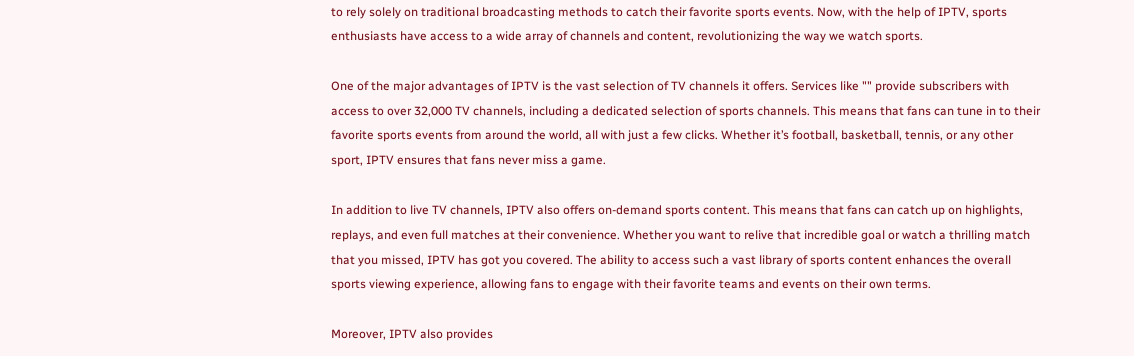to rely solely on traditional broadcasting methods to catch their favorite sports events. Now, with the help of IPTV, sports enthusiasts have access to a wide array of channels and content, revolutionizing the way we watch sports.

One of the major advantages of IPTV is the vast selection of TV channels it offers. Services like "" provide subscribers with access to over 32,000 TV channels, including a dedicated selection of sports channels. This means that fans can tune in to their favorite sports events from around the world, all with just a few clicks. Whether it’s football, basketball, tennis, or any other sport, IPTV ensures that fans never miss a game.

In addition to live TV channels, IPTV also offers on-demand sports content. This means that fans can catch up on highlights, replays, and even full matches at their convenience. Whether you want to relive that incredible goal or watch a thrilling match that you missed, IPTV has got you covered. The ability to access such a vast library of sports content enhances the overall sports viewing experience, allowing fans to engage with their favorite teams and events on their own terms.

Moreover, IPTV also provides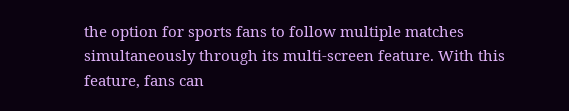the option for sports fans to follow multiple matches simultaneously through its multi-screen feature. With this feature, fans can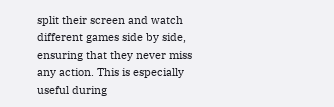split their screen and watch different games side by side, ensuring that they never miss any action. This is especially useful during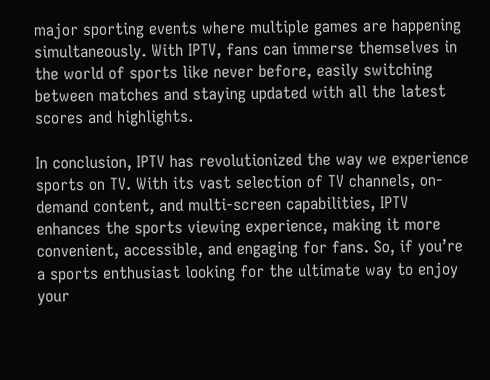major sporting events where multiple games are happening simultaneously. With IPTV, fans can immerse themselves in the world of sports like never before, easily switching between matches and staying updated with all the latest scores and highlights.

In conclusion, IPTV has revolutionized the way we experience sports on TV. With its vast selection of TV channels, on-demand content, and multi-screen capabilities, IPTV enhances the sports viewing experience, making it more convenient, accessible, and engaging for fans. So, if you’re a sports enthusiast looking for the ultimate way to enjoy your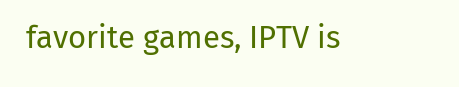favorite games, IPTV is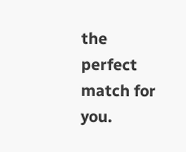the perfect match for you.